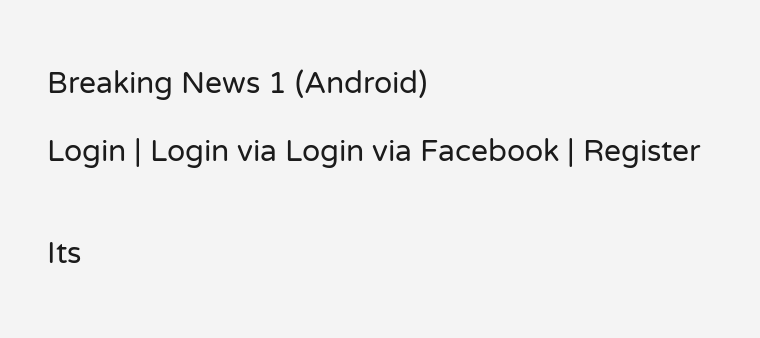Breaking News 1 (Android)

Login | Login via Login via Facebook | Register


Its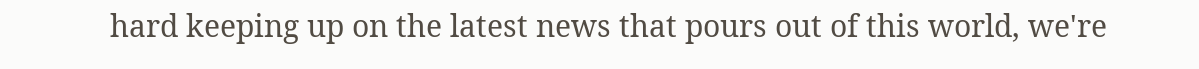hard keeping up on the latest news that pours out of this world, we're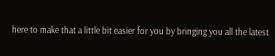here to make that a little bit easier for you by bringing you all the latest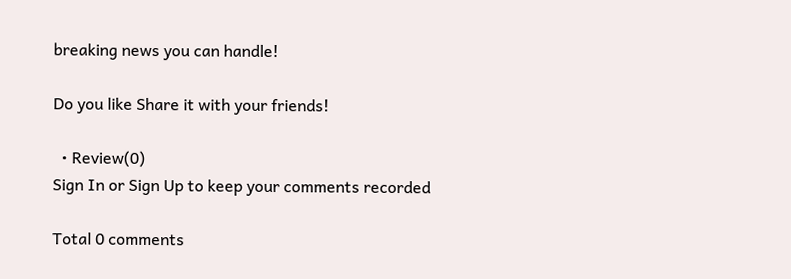breaking news you can handle!

Do you like Share it with your friends!

  • Review(0)
Sign In or Sign Up to keep your comments recorded

Total 0 comments